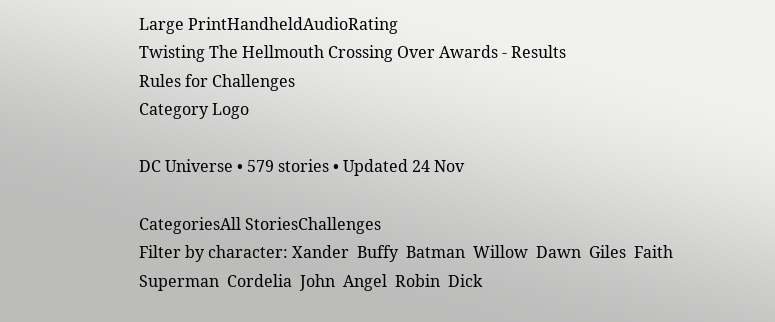Large PrintHandheldAudioRating
Twisting The Hellmouth Crossing Over Awards - Results
Rules for Challenges
Category Logo

DC Universe • 579 stories • Updated 24 Nov

CategoriesAll StoriesChallenges
Filter by character: Xander  Buffy  Batman  Willow  Dawn  Giles  Faith  Superman  Cordelia  John  Angel  Robin  Dick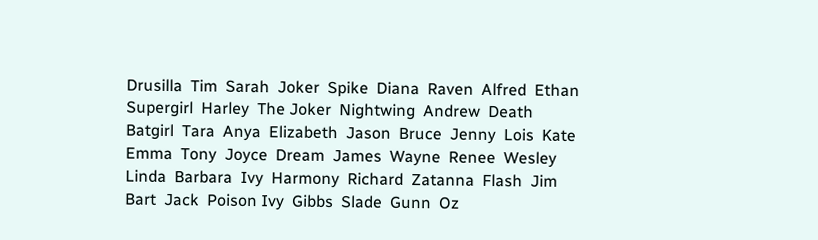Drusilla  Tim  Sarah  Joker  Spike  Diana  Raven  Alfred  Ethan  Supergirl  Harley  The Joker  Nightwing  Andrew  Death  Batgirl  Tara  Anya  Elizabeth  Jason  Bruce  Jenny  Lois  Kate  Emma  Tony  Joyce  Dream  James  Wayne  Renee  Wesley  Linda  Barbara  Ivy  Harmony  Richard  Zatanna  Flash  Jim  Bart  Jack  Poison Ivy  Gibbs  Slade  Gunn  Oz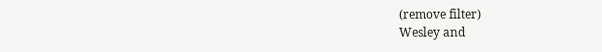(remove filter)
Wesley and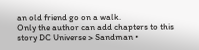an old friend go on a walk.
Only the author can add chapters to this story DC Universe > Sandman •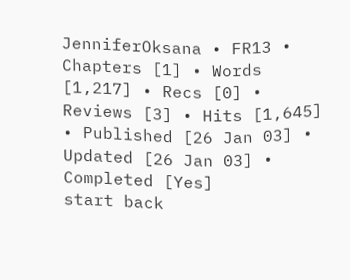JenniferOksana • FR13 • Chapters [1] • Words [1,217] • Recs [0] • Reviews [3] • Hits [1,645] • Published [26 Jan 03] • Updated [26 Jan 03] • Completed [Yes]
start back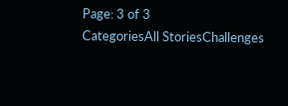Page: 3 of 3
CategoriesAll StoriesChallenges